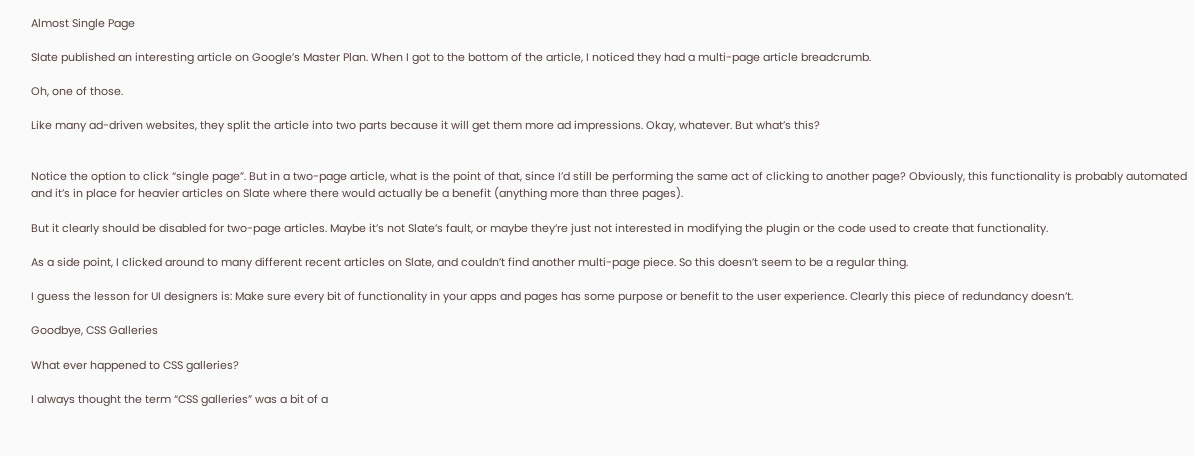Almost Single Page

Slate published an interesting article on Google’s Master Plan. When I got to the bottom of the article, I noticed they had a multi-page article breadcrumb.

Oh, one of those.

Like many ad-driven websites, they split the article into two parts because it will get them more ad impressions. Okay, whatever. But what’s this?


Notice the option to click “single page”. But in a two-page article, what is the point of that, since I’d still be performing the same act of clicking to another page? Obviously, this functionality is probably automated and it’s in place for heavier articles on Slate where there would actually be a benefit (anything more than three pages).

But it clearly should be disabled for two-page articles. Maybe it’s not Slate’s fault, or maybe they’re just not interested in modifying the plugin or the code used to create that functionality.

As a side point, I clicked around to many different recent articles on Slate, and couldn’t find another multi-page piece. So this doesn’t seem to be a regular thing.

I guess the lesson for UI designers is: Make sure every bit of functionality in your apps and pages has some purpose or benefit to the user experience. Clearly this piece of redundancy doesn’t.

Goodbye, CSS Galleries

What ever happened to CSS galleries?

I always thought the term “CSS galleries” was a bit of a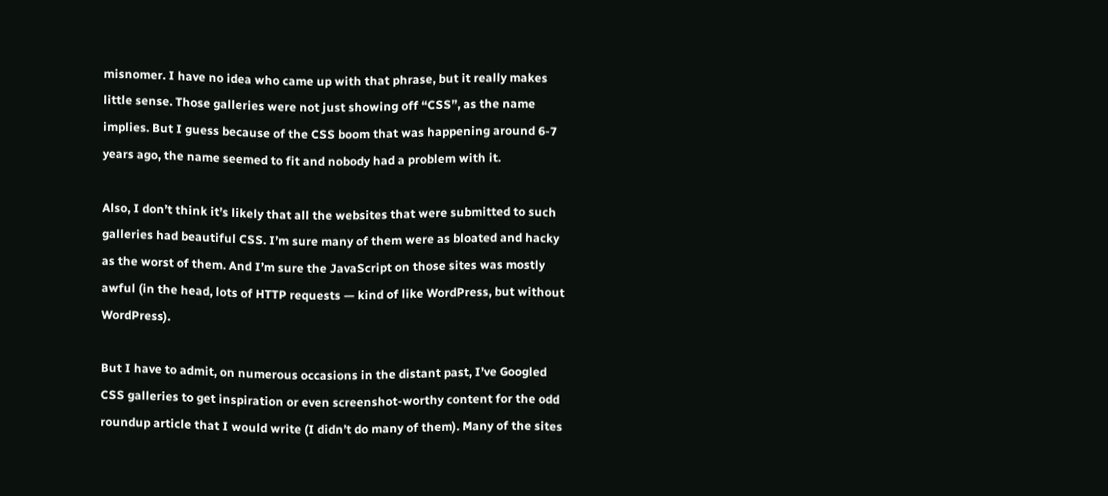misnomer. I have no idea who came up with that phrase, but it really makes little sense. Those galleries were not just showing off “CSS”, as the name implies. But I guess because of the CSS boom that was happening around 6-7 years ago, the name seemed to fit and nobody had a problem with it.

Also, I don’t think it’s likely that all the websites that were submitted to such galleries had beautiful CSS. I’m sure many of them were as bloated and hacky as the worst of them. And I’m sure the JavaScript on those sites was mostly awful (in the head, lots of HTTP requests — kind of like WordPress, but without WordPress).

But I have to admit, on numerous occasions in the distant past, I’ve Googled CSS galleries to get inspiration or even screenshot-worthy content for the odd roundup article that I would write (I didn’t do many of them). Many of the sites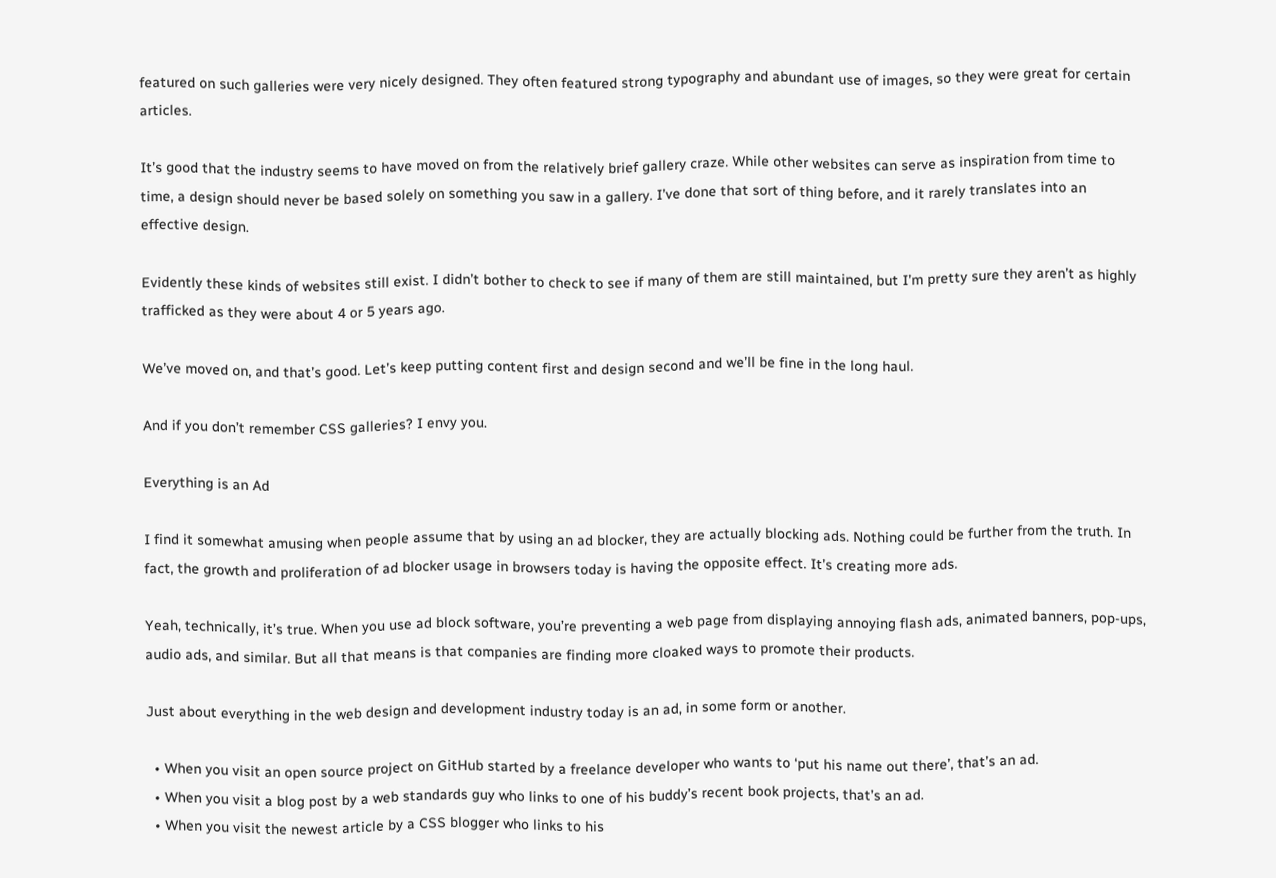featured on such galleries were very nicely designed. They often featured strong typography and abundant use of images, so they were great for certain articles.

It’s good that the industry seems to have moved on from the relatively brief gallery craze. While other websites can serve as inspiration from time to time, a design should never be based solely on something you saw in a gallery. I’ve done that sort of thing before, and it rarely translates into an effective design.

Evidently these kinds of websites still exist. I didn’t bother to check to see if many of them are still maintained, but I’m pretty sure they aren’t as highly trafficked as they were about 4 or 5 years ago.

We’ve moved on, and that’s good. Let’s keep putting content first and design second and we’ll be fine in the long haul.

And if you don’t remember CSS galleries? I envy you.

Everything is an Ad

I find it somewhat amusing when people assume that by using an ad blocker, they are actually blocking ads. Nothing could be further from the truth. In fact, the growth and proliferation of ad blocker usage in browsers today is having the opposite effect. It’s creating more ads.

Yeah, technically, it’s true. When you use ad block software, you’re preventing a web page from displaying annoying flash ads, animated banners, pop-ups, audio ads, and similar. But all that means is that companies are finding more cloaked ways to promote their products.

Just about everything in the web design and development industry today is an ad, in some form or another.

  • When you visit an open source project on GitHub started by a freelance developer who wants to ‘put his name out there’, that’s an ad.
  • When you visit a blog post by a web standards guy who links to one of his buddy’s recent book projects, that’s an ad.
  • When you visit the newest article by a CSS blogger who links to his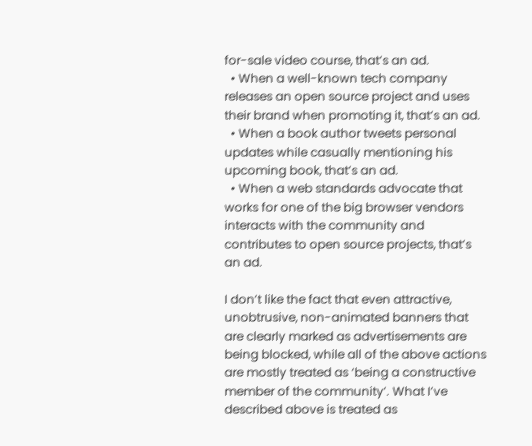for-sale video course, that’s an ad.
  • When a well-known tech company releases an open source project and uses their brand when promoting it, that’s an ad.
  • When a book author tweets personal updates while casually mentioning his upcoming book, that’s an ad.
  • When a web standards advocate that works for one of the big browser vendors interacts with the community and contributes to open source projects, that’s an ad.

I don’t like the fact that even attractive, unobtrusive, non-animated banners that are clearly marked as advertisements are being blocked, while all of the above actions are mostly treated as ‘being a constructive member of the community’. What I’ve described above is treated as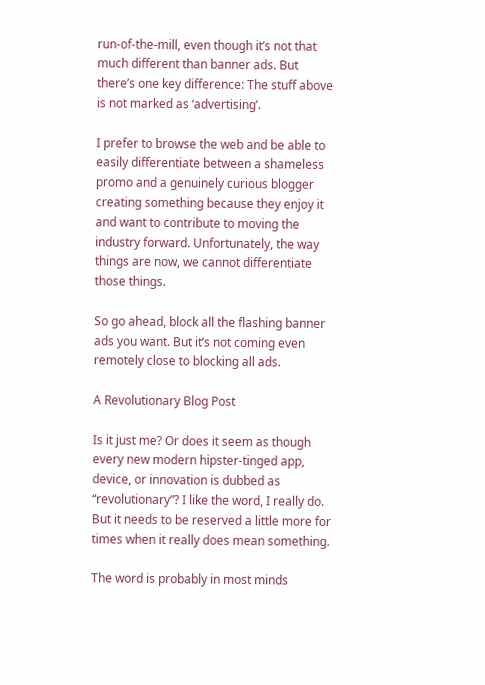run-of-the-mill, even though it’s not that much different than banner ads. But there’s one key difference: The stuff above is not marked as ‘advertising’.

I prefer to browse the web and be able to easily differentiate between a shameless promo and a genuinely curious blogger creating something because they enjoy it and want to contribute to moving the industry forward. Unfortunately, the way things are now, we cannot differentiate those things.

So go ahead, block all the flashing banner ads you want. But it’s not coming even remotely close to blocking all ads.

A Revolutionary Blog Post

Is it just me? Or does it seem as though every new modern hipster-tinged app, device, or innovation is dubbed as “revolutionary”? I like the word, I really do. But it needs to be reserved a little more for times when it really does mean something.

The word is probably in most minds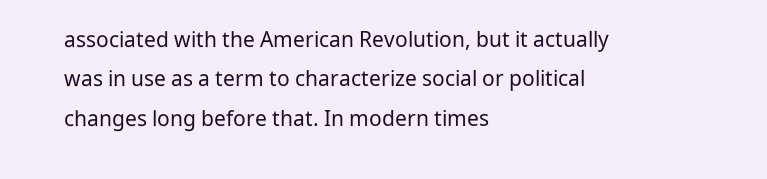associated with the American Revolution, but it actually was in use as a term to characterize social or political changes long before that. In modern times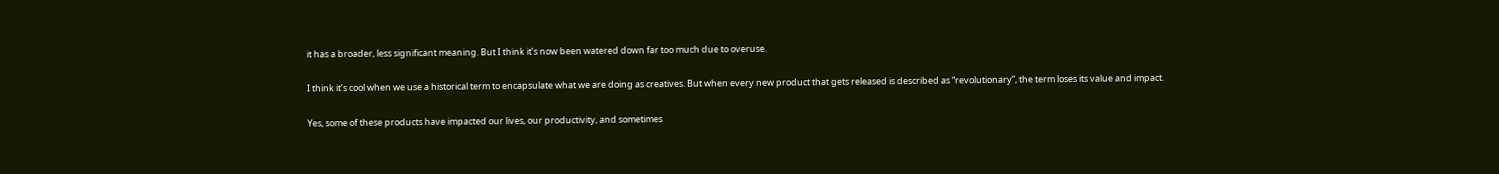it has a broader, less significant meaning. But I think it’s now been watered down far too much due to overuse.

I think it’s cool when we use a historical term to encapsulate what we are doing as creatives. But when every new product that gets released is described as “revolutionary”, the term loses its value and impact.

Yes, some of these products have impacted our lives, our productivity, and sometimes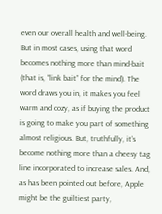even our overall health and well-being. But in most cases, using that word becomes nothing more than mind-bait (that is, “link bait” for the mind). The word draws you in, it makes you feel warm and cozy, as if buying the product is going to make you part of something almost religious. But, truthfully, it’s become nothing more than a cheesy tag line incorporated to increase sales. And, as has been pointed out before, Apple might be the guiltiest party,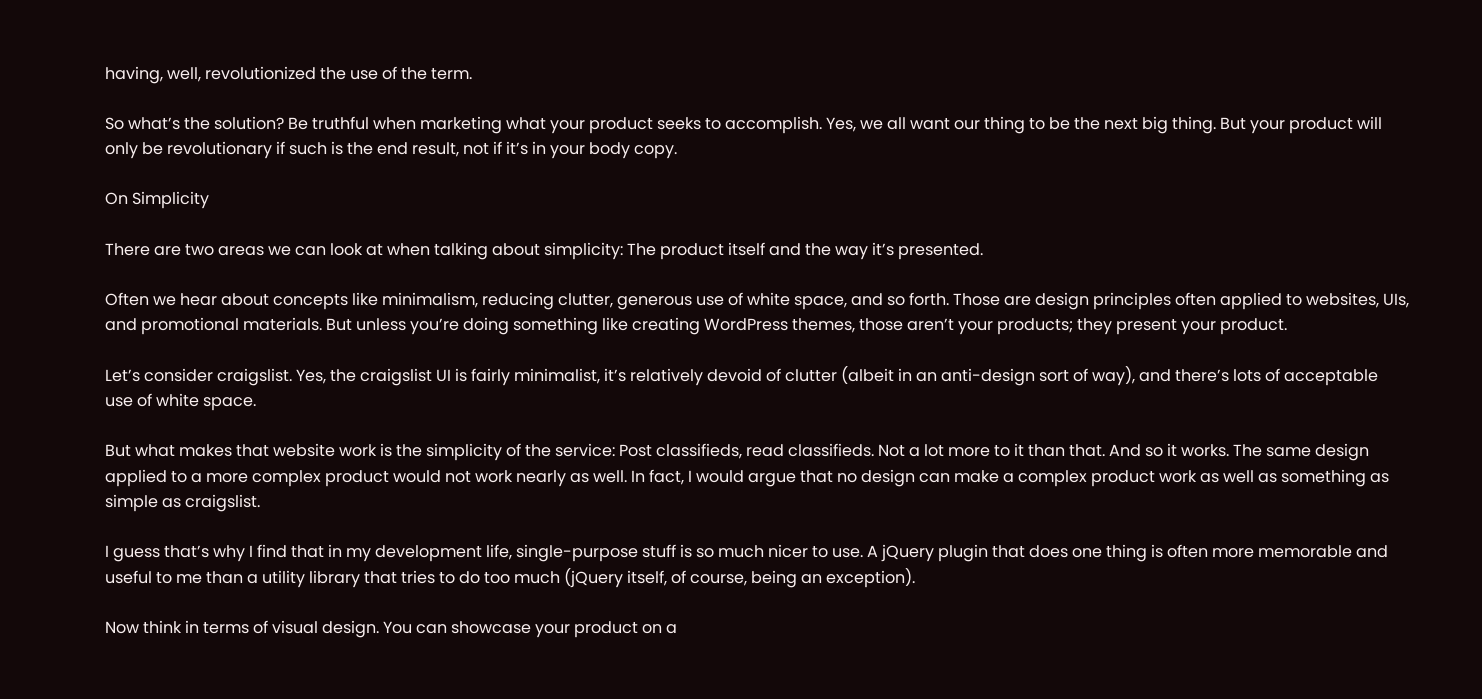having, well, revolutionized the use of the term.

So what’s the solution? Be truthful when marketing what your product seeks to accomplish. Yes, we all want our thing to be the next big thing. But your product will only be revolutionary if such is the end result, not if it’s in your body copy.

On Simplicity

There are two areas we can look at when talking about simplicity: The product itself and the way it’s presented.

Often we hear about concepts like minimalism, reducing clutter, generous use of white space, and so forth. Those are design principles often applied to websites, UIs, and promotional materials. But unless you’re doing something like creating WordPress themes, those aren’t your products; they present your product.

Let’s consider craigslist. Yes, the craigslist UI is fairly minimalist, it’s relatively devoid of clutter (albeit in an anti-design sort of way), and there’s lots of acceptable use of white space.

But what makes that website work is the simplicity of the service: Post classifieds, read classifieds. Not a lot more to it than that. And so it works. The same design applied to a more complex product would not work nearly as well. In fact, I would argue that no design can make a complex product work as well as something as simple as craigslist.

I guess that’s why I find that in my development life, single-purpose stuff is so much nicer to use. A jQuery plugin that does one thing is often more memorable and useful to me than a utility library that tries to do too much (jQuery itself, of course, being an exception).

Now think in terms of visual design. You can showcase your product on a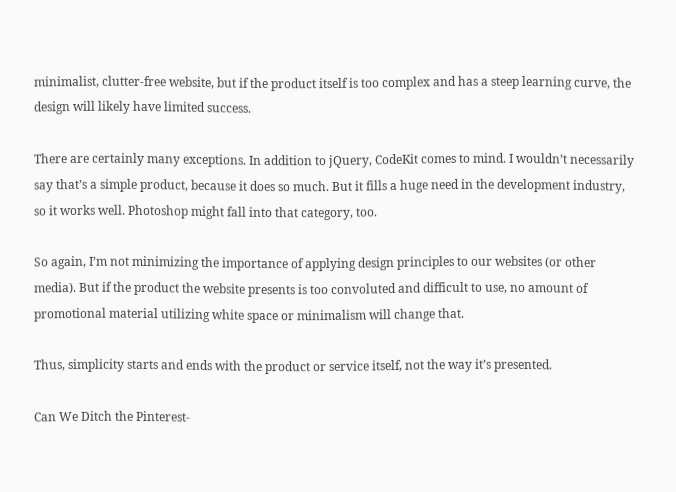minimalist, clutter-free website, but if the product itself is too complex and has a steep learning curve, the design will likely have limited success.

There are certainly many exceptions. In addition to jQuery, CodeKit comes to mind. I wouldn’t necessarily say that’s a simple product, because it does so much. But it fills a huge need in the development industry, so it works well. Photoshop might fall into that category, too.

So again, I’m not minimizing the importance of applying design principles to our websites (or other media). But if the product the website presents is too convoluted and difficult to use, no amount of promotional material utilizing white space or minimalism will change that.

Thus, simplicity starts and ends with the product or service itself, not the way it’s presented.

Can We Ditch the Pinterest-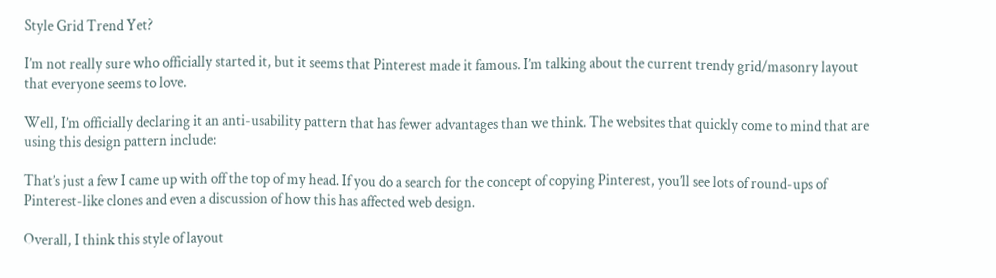Style Grid Trend Yet?

I’m not really sure who officially started it, but it seems that Pinterest made it famous. I’m talking about the current trendy grid/masonry layout that everyone seems to love.

Well, I’m officially declaring it an anti-usability pattern that has fewer advantages than we think. The websites that quickly come to mind that are using this design pattern include:

That’s just a few I came up with off the top of my head. If you do a search for the concept of copying Pinterest, you’ll see lots of round-ups of Pinterest-like clones and even a discussion of how this has affected web design.

Overall, I think this style of layout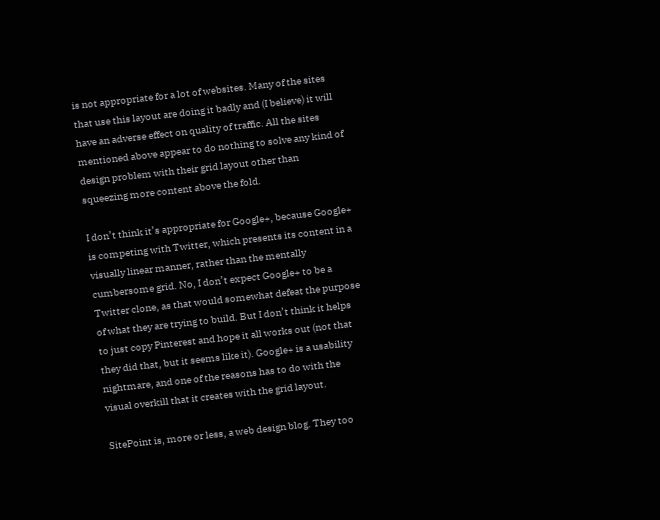is not appropriate for a lot of websites. Many of the sites that use this layout are doing it badly and (I believe) it will have an adverse effect on quality of traffic. All the sites mentioned above appear to do nothing to solve any kind of design problem with their grid layout other than squeezing more content above the fold.

I don’t think it’s appropriate for Google+, because Google+ is competing with Twitter, which presents its content in a visually linear manner, rather than the mentally cumbersome grid. No, I don’t expect Google+ to be a Twitter clone, as that would somewhat defeat the purpose of what they are trying to build. But I don’t think it helps to just copy Pinterest and hope it all works out (not that they did that, but it seems like it). Google+ is a usability nightmare, and one of the reasons has to do with the visual overkill that it creates with the grid layout.

SitePoint is, more or less, a web design blog. They too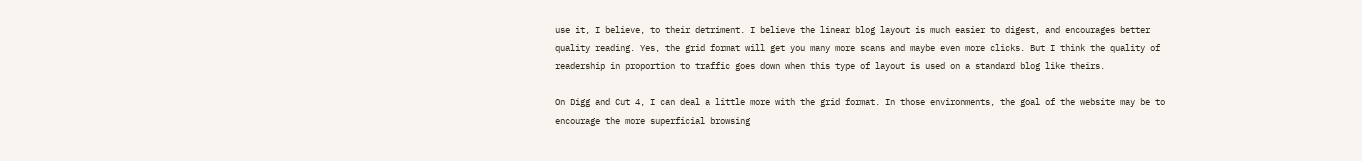use it, I believe, to their detriment. I believe the linear blog layout is much easier to digest, and encourages better quality reading. Yes, the grid format will get you many more scans and maybe even more clicks. But I think the quality of readership in proportion to traffic goes down when this type of layout is used on a standard blog like theirs.

On Digg and Cut 4, I can deal a little more with the grid format. In those environments, the goal of the website may be to encourage the more superficial browsing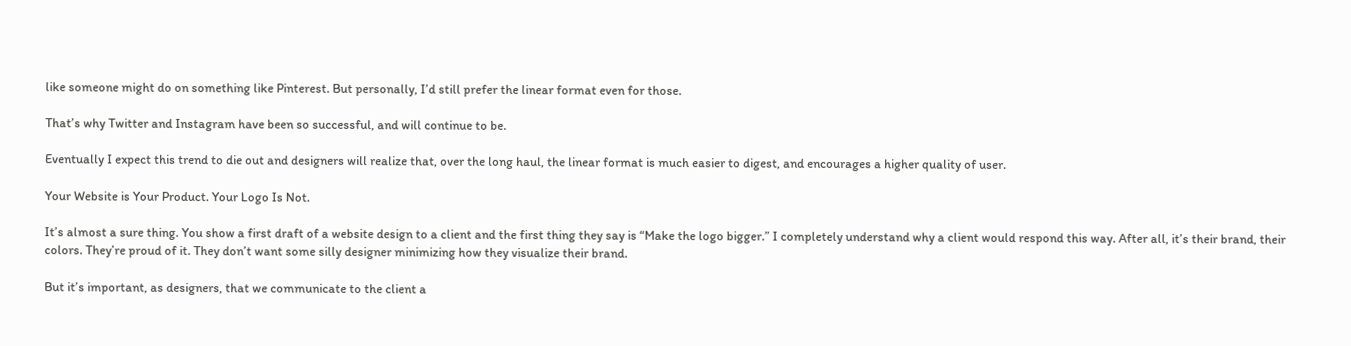like someone might do on something like Pinterest. But personally, I’d still prefer the linear format even for those.

That’s why Twitter and Instagram have been so successful, and will continue to be.

Eventually I expect this trend to die out and designers will realize that, over the long haul, the linear format is much easier to digest, and encourages a higher quality of user.

Your Website is Your Product. Your Logo Is Not.

It’s almost a sure thing. You show a first draft of a website design to a client and the first thing they say is “Make the logo bigger.” I completely understand why a client would respond this way. After all, it’s their brand, their colors. They’re proud of it. They don’t want some silly designer minimizing how they visualize their brand.

But it’s important, as designers, that we communicate to the client a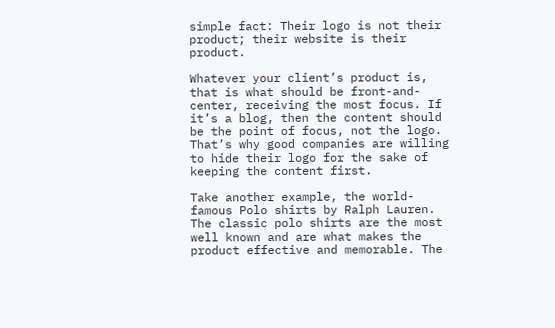simple fact: Their logo is not their product; their website is their product.

Whatever your client’s product is, that is what should be front-and-center, receiving the most focus. If it’s a blog, then the content should be the point of focus, not the logo. That’s why good companies are willing to hide their logo for the sake of keeping the content first.

Take another example, the world-famous Polo shirts by Ralph Lauren. The classic polo shirts are the most well known and are what makes the product effective and memorable. The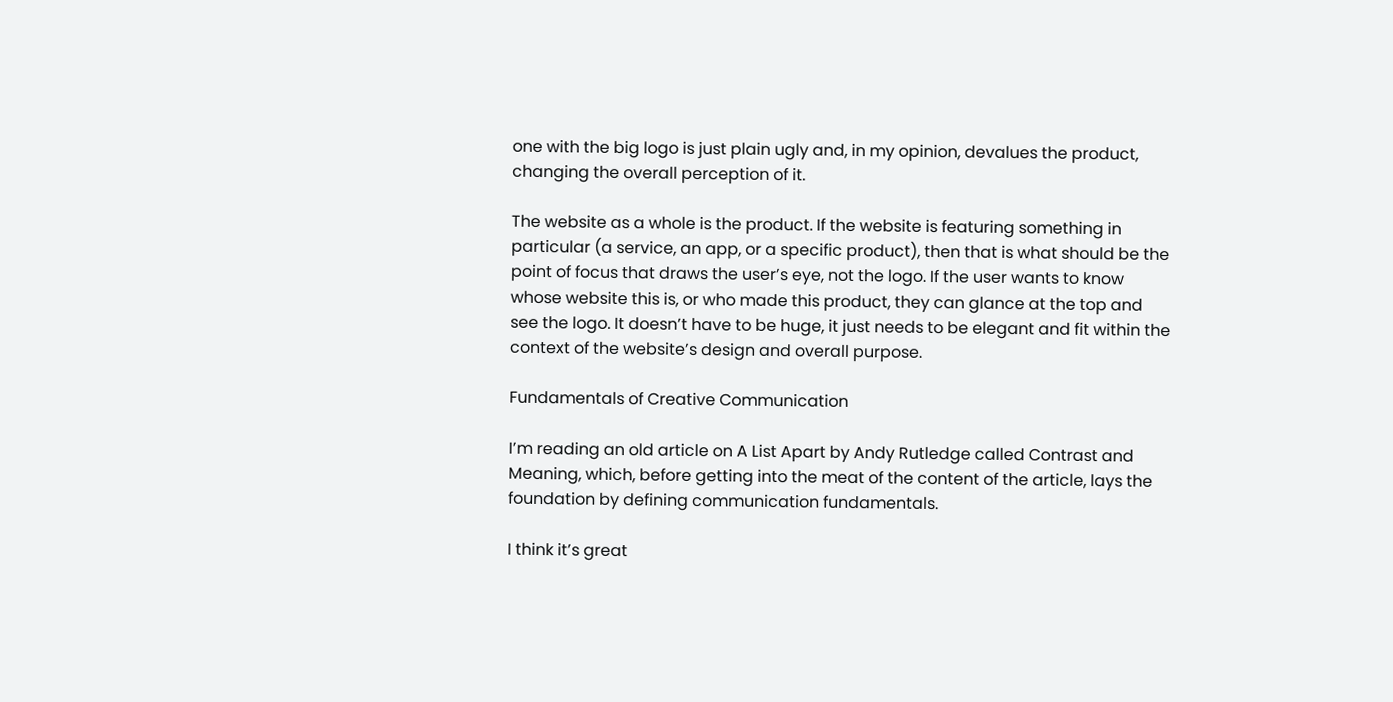one with the big logo is just plain ugly and, in my opinion, devalues the product, changing the overall perception of it.

The website as a whole is the product. If the website is featuring something in particular (a service, an app, or a specific product), then that is what should be the point of focus that draws the user’s eye, not the logo. If the user wants to know whose website this is, or who made this product, they can glance at the top and see the logo. It doesn’t have to be huge, it just needs to be elegant and fit within the context of the website’s design and overall purpose.

Fundamentals of Creative Communication

I’m reading an old article on A List Apart by Andy Rutledge called Contrast and Meaning, which, before getting into the meat of the content of the article, lays the foundation by defining communication fundamentals.

I think it’s great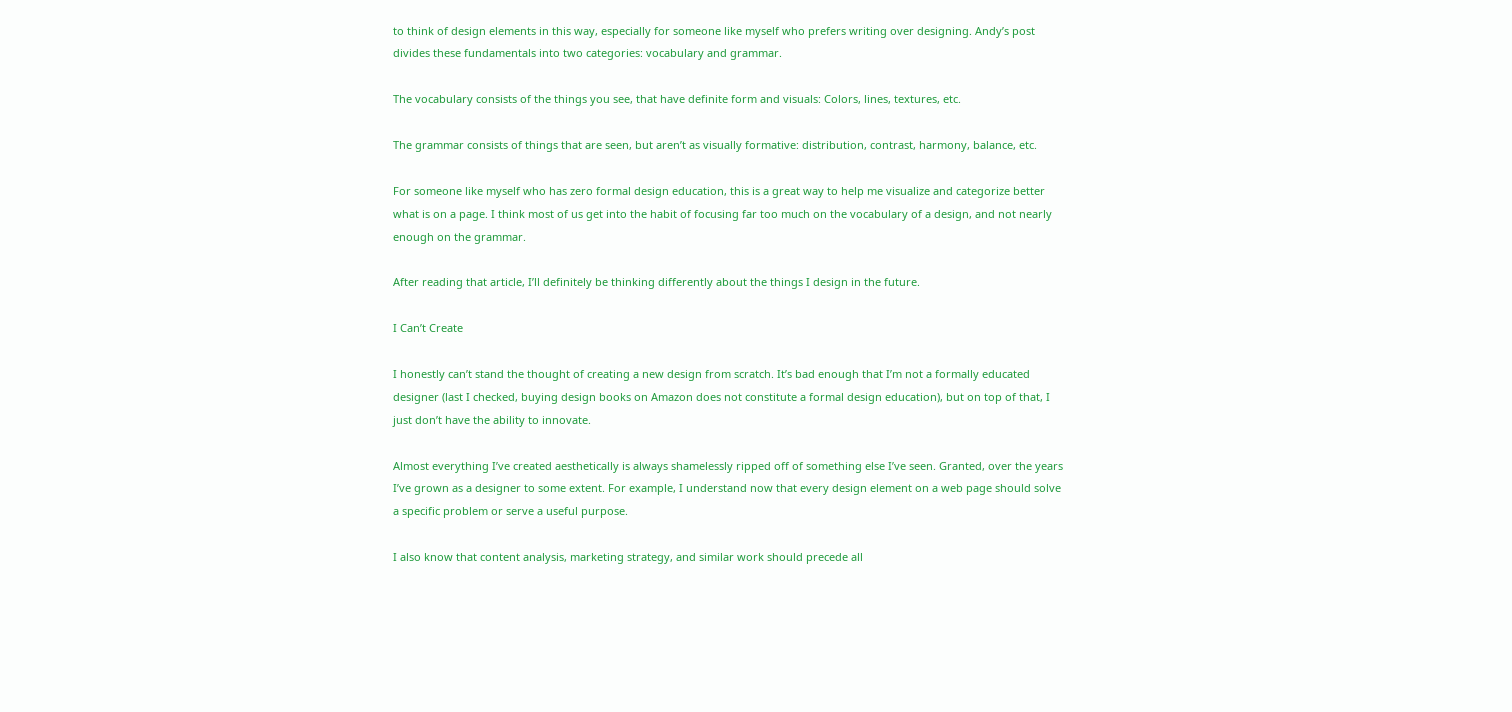to think of design elements in this way, especially for someone like myself who prefers writing over designing. Andy’s post divides these fundamentals into two categories: vocabulary and grammar.

The vocabulary consists of the things you see, that have definite form and visuals: Colors, lines, textures, etc.

The grammar consists of things that are seen, but aren’t as visually formative: distribution, contrast, harmony, balance, etc.

For someone like myself who has zero formal design education, this is a great way to help me visualize and categorize better what is on a page. I think most of us get into the habit of focusing far too much on the vocabulary of a design, and not nearly enough on the grammar.

After reading that article, I’ll definitely be thinking differently about the things I design in the future.

I Can’t Create

I honestly can’t stand the thought of creating a new design from scratch. It’s bad enough that I’m not a formally educated designer (last I checked, buying design books on Amazon does not constitute a formal design education), but on top of that, I just don’t have the ability to innovate.

Almost everything I’ve created aesthetically is always shamelessly ripped off of something else I’ve seen. Granted, over the years I’ve grown as a designer to some extent. For example, I understand now that every design element on a web page should solve a specific problem or serve a useful purpose.

I also know that content analysis, marketing strategy, and similar work should precede all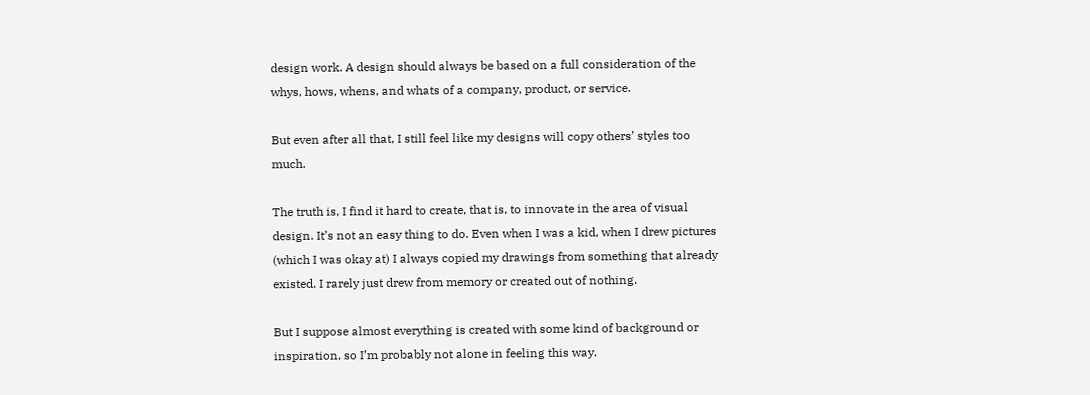design work. A design should always be based on a full consideration of the whys, hows, whens, and whats of a company, product, or service.

But even after all that, I still feel like my designs will copy others’ styles too much.

The truth is, I find it hard to create, that is, to innovate in the area of visual design. It’s not an easy thing to do. Even when I was a kid, when I drew pictures (which I was okay at) I always copied my drawings from something that already existed. I rarely just drew from memory or created out of nothing.

But I suppose almost everything is created with some kind of background or inspiration, so I’m probably not alone in feeling this way.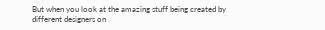But when you look at the amazing stuff being created by different designers on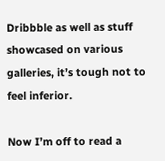Dribbble as well as stuff showcased on various galleries, it’s tough not to feel inferior.

Now I’m off to read a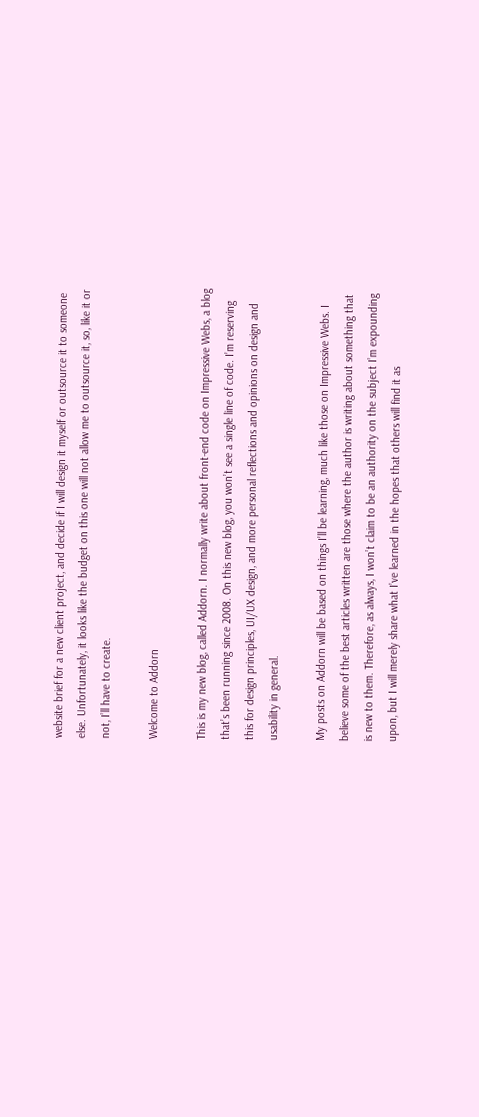website brief for a new client project, and decide if I will design it myself or outsource it to someone else. Unfortunately, it looks like the budget on this one will not allow me to outsource it, so, like it or not, I’ll have to create.

Welcome to Addorn

This is my new blog, called Addorn. I normally write about front-end code on Impressive Webs, a blog that’s been running since 2008. On this new blog, you won’t see a single line of code. I’m reserving this for design principles, UI/UX design, and more personal reflections and opinions on design and usability in general.

My posts on Addorn will be based on things I’ll be learning, much like those on Impressive Webs. I believe some of the best articles written are those where the author is writing about something that is new to them. Therefore, as always, I won’t claim to be an authority on the subject I’m expounding upon, but I will merely share what I’ve learned in the hopes that others will find it as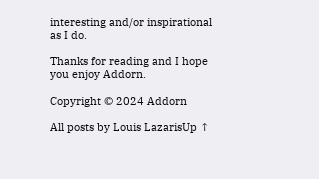interesting and/or inspirational as I do.

Thanks for reading and I hope you enjoy Addorn.

Copyright © 2024 Addorn

All posts by Louis LazarisUp ↑